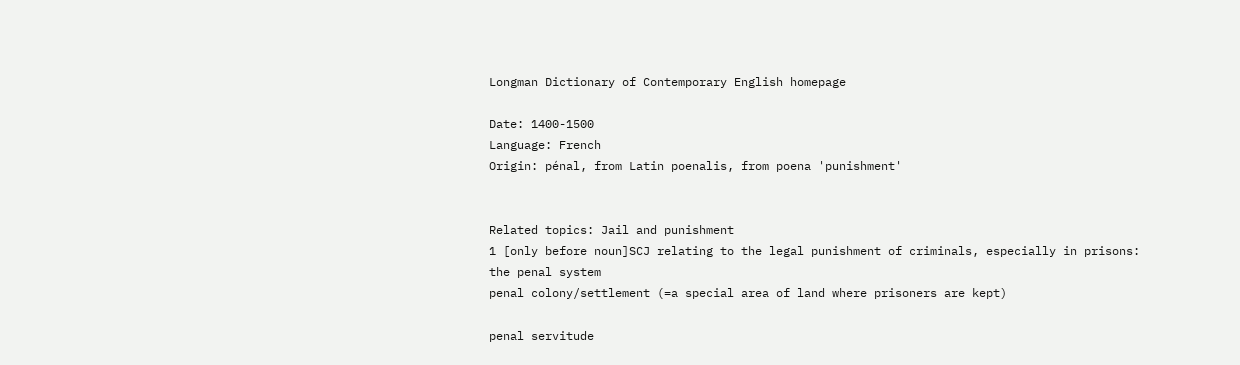Longman Dictionary of Contemporary English homepage

Date: 1400-1500
Language: French
Origin: pénal, from Latin poenalis, from poena 'punishment'


Related topics: Jail and punishment
1 [only before noun]SCJ relating to the legal punishment of criminals, especially in prisons:
the penal system
penal colony/settlement (=a special area of land where prisoners are kept)

penal servitude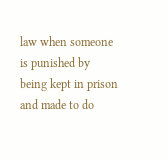law when someone is punished by being kept in prison and made to do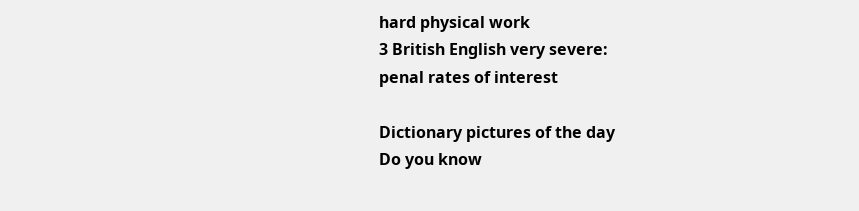hard physical work
3 British English very severe:
penal rates of interest

Dictionary pictures of the day
Do you know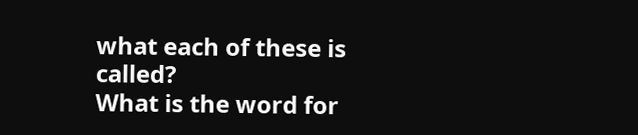what each of these is called?
What is the word for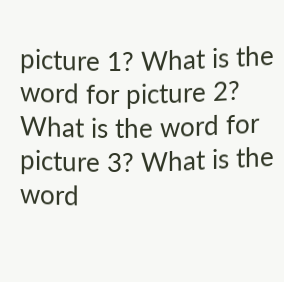picture 1? What is the word for picture 2? What is the word for picture 3? What is the word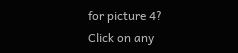for picture 4?
Click on any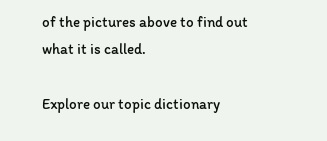of the pictures above to find out what it is called.

Explore our topic dictionary